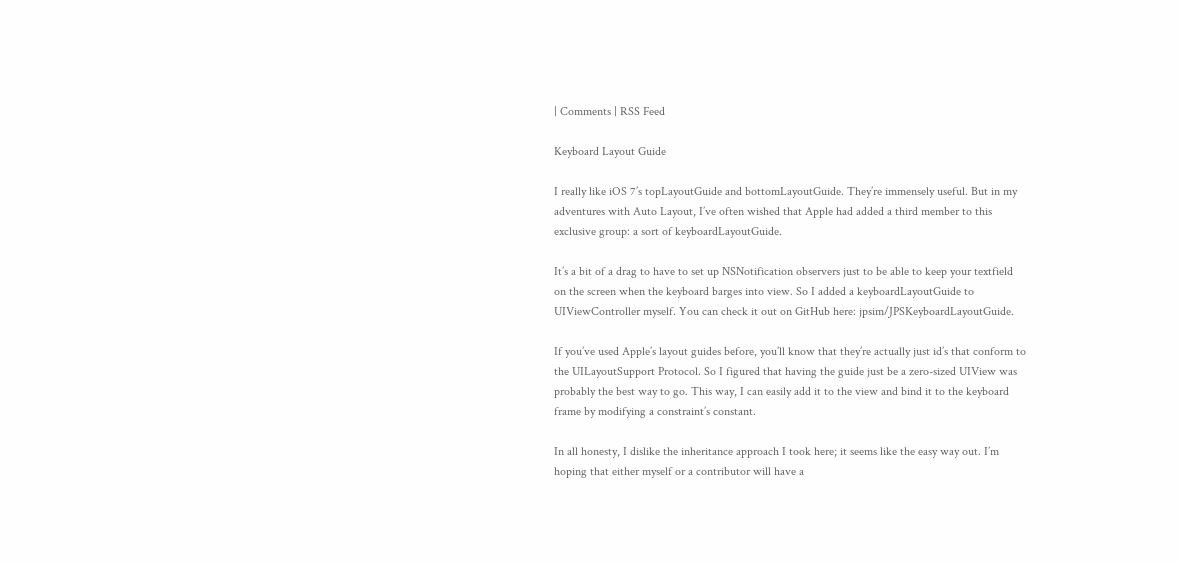| Comments | RSS Feed

Keyboard Layout Guide

I really like iOS 7’s topLayoutGuide and bottomLayoutGuide. They’re immensely useful. But in my adventures with Auto Layout, I’ve often wished that Apple had added a third member to this exclusive group: a sort of keyboardLayoutGuide.

It’s a bit of a drag to have to set up NSNotification observers just to be able to keep your textfield on the screen when the keyboard barges into view. So I added a keyboardLayoutGuide to UIViewController myself. You can check it out on GitHub here: jpsim/JPSKeyboardLayoutGuide.

If you’ve used Apple’s layout guides before, you’ll know that they’re actually just id’s that conform to the UILayoutSupport Protocol. So I figured that having the guide just be a zero-sized UIView was probably the best way to go. This way, I can easily add it to the view and bind it to the keyboard frame by modifying a constraint’s constant.

In all honesty, I dislike the inheritance approach I took here; it seems like the easy way out. I’m hoping that either myself or a contributor will have a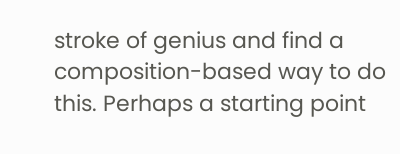stroke of genius and find a composition-based way to do this. Perhaps a starting point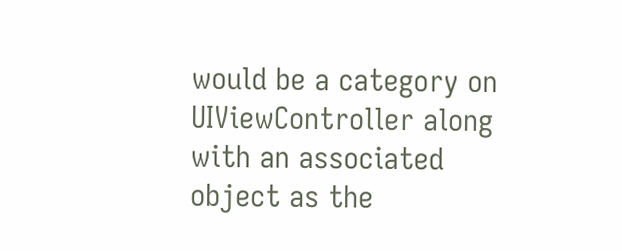would be a category on UIViewController along with an associated object as the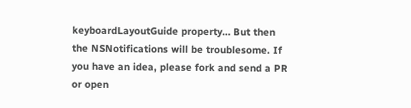keyboardLayoutGuide property… But then the NSNotifications will be troublesome. If you have an idea, please fork and send a PR or open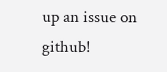up an issue on github!